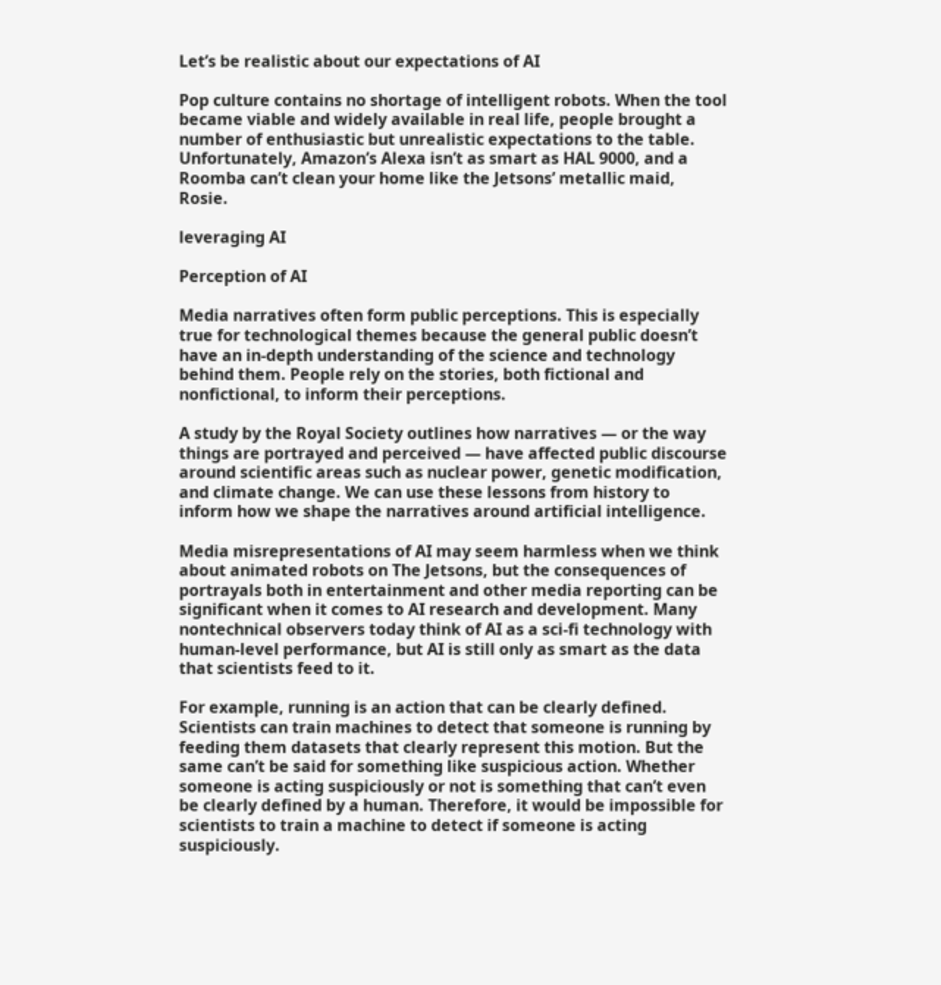Let’s be realistic about our expectations of AI

Pop culture contains no shortage of intelligent robots. When the tool became viable and widely available in real life, people brought a number of enthusiastic but unrealistic expectations to the table. Unfortunately, Amazon’s Alexa isn’t as smart as HAL 9000, and a Roomba can’t clean your home like the Jetsons’ metallic maid, Rosie.

leveraging AI

Perception of AI

Media narratives often form public perceptions. This is especially true for technological themes because the general public doesn’t have an in-depth understanding of the science and technology behind them. People rely on the stories, both fictional and nonfictional, to inform their perceptions.

A study by the Royal Society outlines how narratives — or the way things are portrayed and perceived — have affected public discourse around scientific areas such as nuclear power, genetic modification, and climate change. We can use these lessons from history to inform how we shape the narratives around artificial intelligence.

Media misrepresentations of AI may seem harmless when we think about animated robots on The Jetsons, but the consequences of portrayals both in entertainment and other media reporting can be significant when it comes to AI research and development. Many nontechnical observers today think of AI as a sci-fi technology with human-level performance, but AI is still only as smart as the data that scientists feed to it.

For example, running is an action that can be clearly defined. Scientists can train machines to detect that someone is running by feeding them datasets that clearly represent this motion. But the same can’t be said for something like suspicious action. Whether someone is acting suspiciously or not is something that can’t even be clearly defined by a human. Therefore, it would be impossible for scientists to train a machine to detect if someone is acting suspiciously.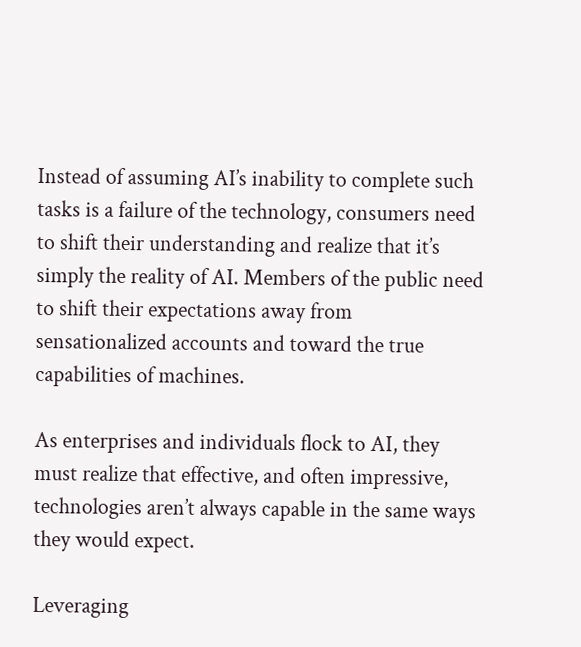Instead of assuming AI’s inability to complete such tasks is a failure of the technology, consumers need to shift their understanding and realize that it’s simply the reality of AI. Members of the public need to shift their expectations away from sensationalized accounts and toward the true capabilities of machines.

As enterprises and individuals flock to AI, they must realize that effective, and often impressive, technologies aren’t always capable in the same ways they would expect.

Leveraging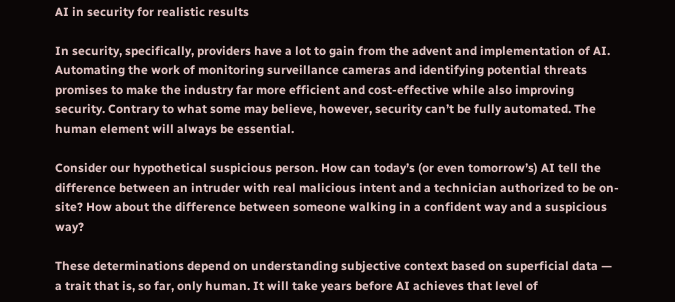AI in security for realistic results

In security, specifically, providers have a lot to gain from the advent and implementation of AI. Automating the work of monitoring surveillance cameras and identifying potential threats promises to make the industry far more efficient and cost-effective while also improving security. Contrary to what some may believe, however, security can’t be fully automated. The human element will always be essential.

Consider our hypothetical suspicious person. How can today’s (or even tomorrow’s) AI tell the difference between an intruder with real malicious intent and a technician authorized to be on-site? How about the difference between someone walking in a confident way and a suspicious way?

These determinations depend on understanding subjective context based on superficial data — a trait that is, so far, only human. It will take years before AI achieves that level of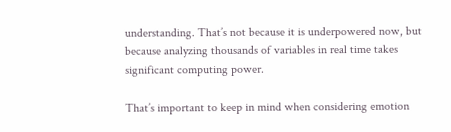understanding. That’s not because it is underpowered now, but because analyzing thousands of variables in real time takes significant computing power.

That’s important to keep in mind when considering emotion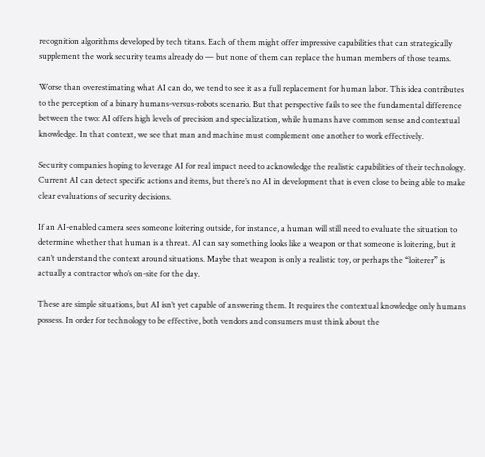recognition algorithms developed by tech titans. Each of them might offer impressive capabilities that can strategically supplement the work security teams already do — but none of them can replace the human members of those teams.

Worse than overestimating what AI can do, we tend to see it as a full replacement for human labor. This idea contributes to the perception of a binary humans-versus-robots scenario. But that perspective fails to see the fundamental difference between the two: AI offers high levels of precision and specialization, while humans have common sense and contextual knowledge. In that context, we see that man and machine must complement one another to work effectively.

Security companies hoping to leverage AI for real impact need to acknowledge the realistic capabilities of their technology. Current AI can detect specific actions and items, but there’s no AI in development that is even close to being able to make clear evaluations of security decisions.

If an AI-enabled camera sees someone loitering outside, for instance, a human will still need to evaluate the situation to determine whether that human is a threat. AI can say something looks like a weapon or that someone is loitering, but it can’t understand the context around situations. Maybe that weapon is only a realistic toy, or perhaps the “loiterer” is actually a contractor who’s on-site for the day.

These are simple situations, but AI isn’t yet capable of answering them. It requires the contextual knowledge only humans possess. In order for technology to be effective, both vendors and consumers must think about the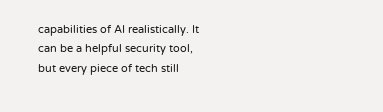capabilities of AI realistically. It can be a helpful security tool, but every piece of tech still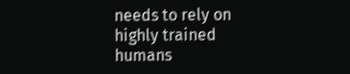needs to rely on highly trained humans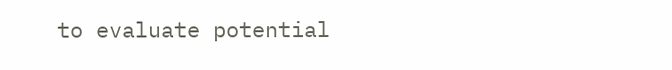to evaluate potential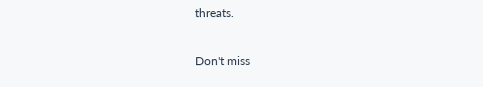threats.

Don't miss